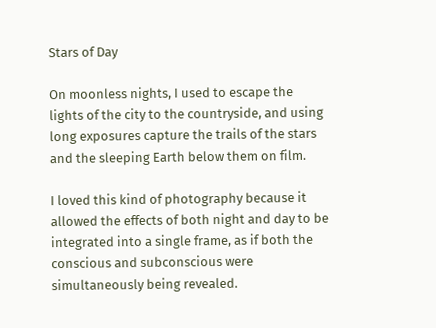Stars of Day

On moonless nights, I used to escape the lights of the city to the countryside, and using long exposures capture the trails of the stars and the sleeping Earth below them on film.

I loved this kind of photography because it allowed the effects of both night and day to be integrated into a single frame, as if both the conscious and subconscious were simultaneously being revealed.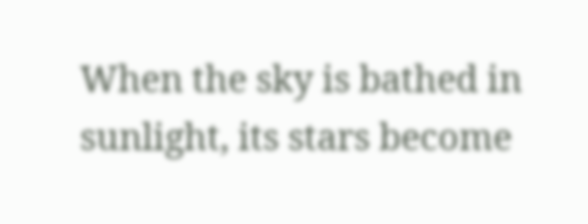When the sky is bathed in sunlight, its stars become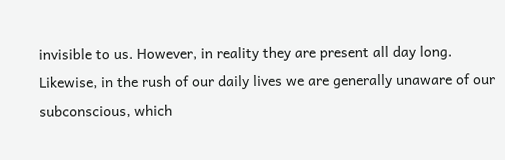invisible to us. However, in reality they are present all day long. Likewise, in the rush of our daily lives we are generally unaware of our subconscious, which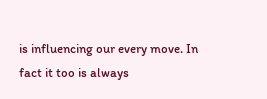is influencing our every move. In fact it too is always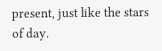present, just like the stars of day.